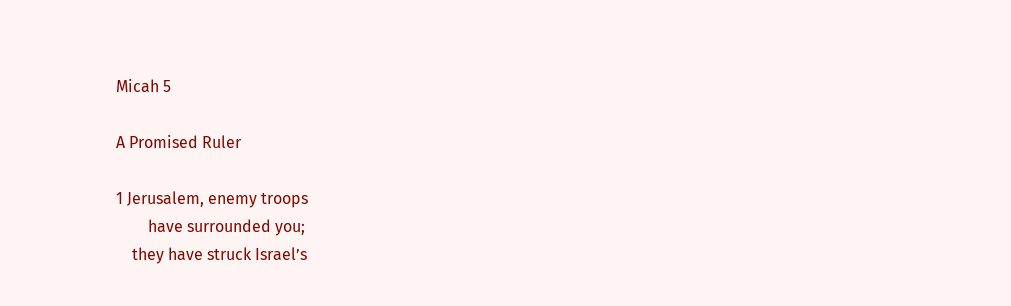Micah 5

A Promised Ruler

1 Jerusalem, enemy troops
        have surrounded you;
    they have struck Israel’s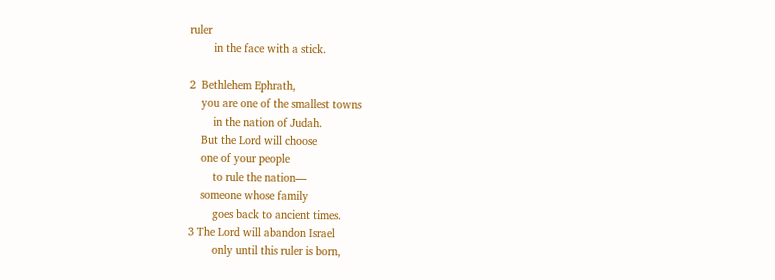ruler
        in the face with a stick.

2  Bethlehem Ephrath,
    you are one of the smallest towns
        in the nation of Judah.
    But the Lord will choose
    one of your people
        to rule the nation—
    someone whose family
        goes back to ancient times.
3 The Lord will abandon Israel
        only until this ruler is born,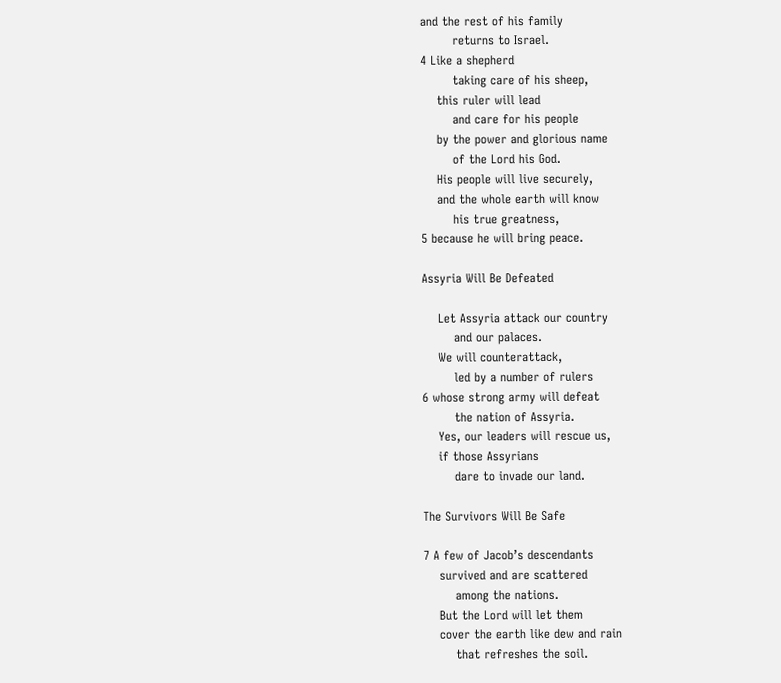and the rest of his family
        returns to Israel.
4 Like a shepherd
        taking care of his sheep,
    this ruler will lead
        and care for his people
    by the power and glorious name
        of the Lord his God.
    His people will live securely,
    and the whole earth will know
        his true greatness,
5 because he will bring peace.

Assyria Will Be Defeated

    Let Assyria attack our country
        and our palaces.
    We will counterattack,
        led by a number of rulers
6 whose strong army will defeat
        the nation of Assyria.
    Yes, our leaders will rescue us,
    if those Assyrians
        dare to invade our land.

The Survivors Will Be Safe

7 A few of Jacob’s descendants
    survived and are scattered
        among the nations.
    But the Lord will let them
    cover the earth like dew and rain
        that refreshes the soil.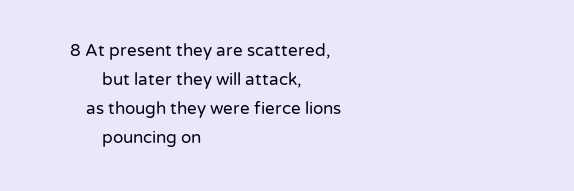8 At present they are scattered,
        but later they will attack,
    as though they were fierce lions
        pouncing on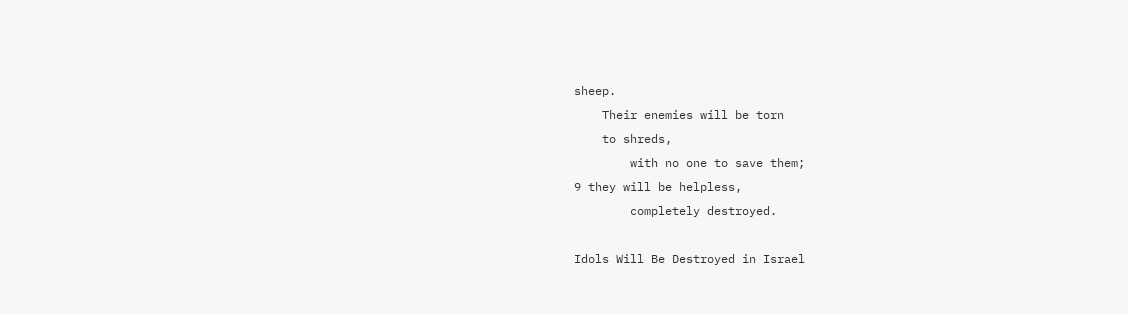sheep.
    Their enemies will be torn
    to shreds,
        with no one to save them;
9 they will be helpless,
        completely destroyed.

Idols Will Be Destroyed in Israel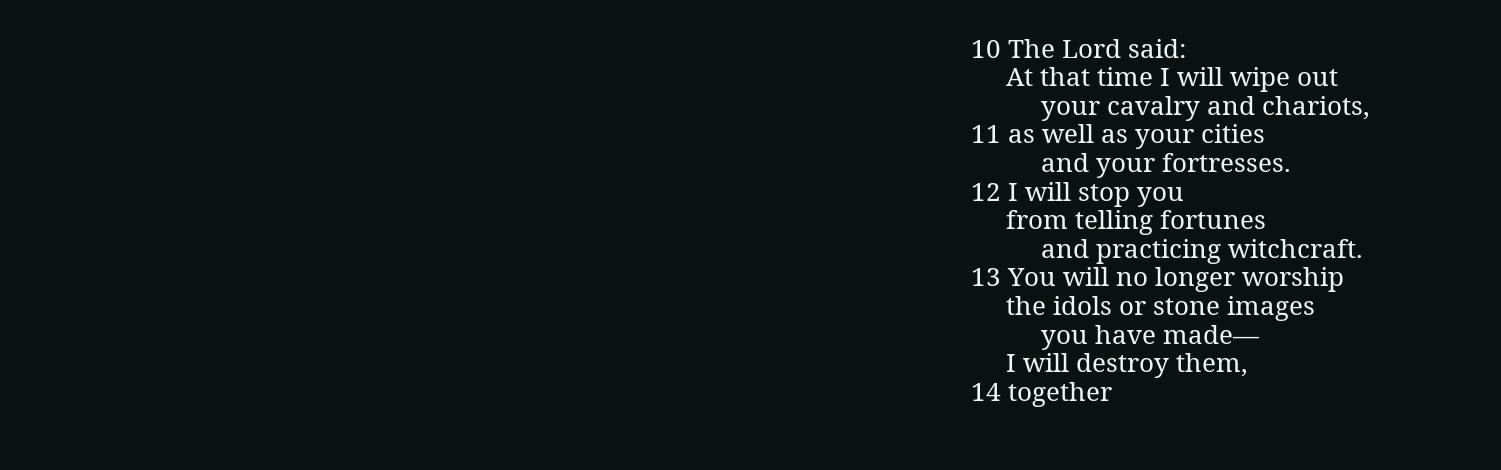10 The Lord said:
     At that time I will wipe out
          your cavalry and chariots,
11 as well as your cities
          and your fortresses.
12 I will stop you
     from telling fortunes
          and practicing witchcraft.
13 You will no longer worship
     the idols or stone images
          you have made—
     I will destroy them,
14 together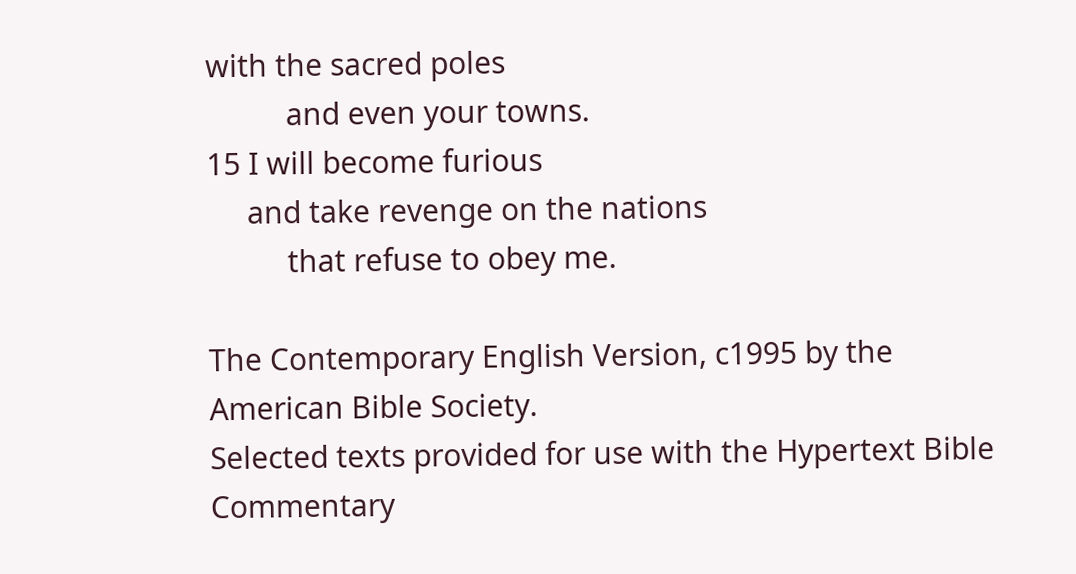with the sacred poles
          and even your towns.
15 I will become furious
     and take revenge on the nations
          that refuse to obey me.

The Contemporary English Version, c1995 by the American Bible Society.
Selected texts provided for use with the Hypertext Bible Commentary